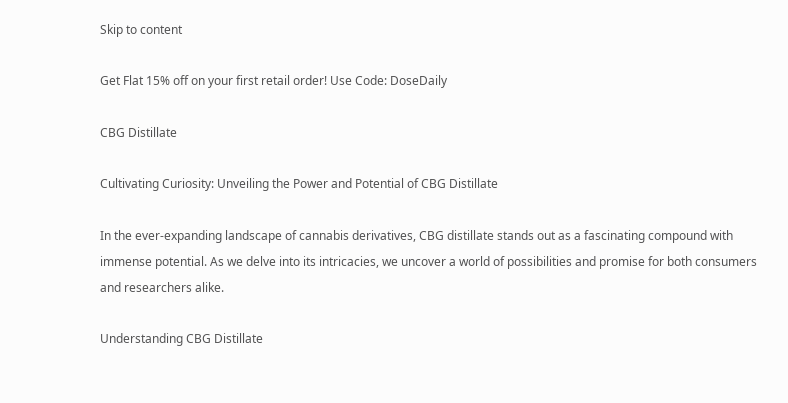Skip to content

Get Flat 15% off on your first retail order! Use Code: DoseDaily

CBG Distillate

Cultivating Curiosity: Unveiling the Power and Potential of CBG Distillate

In the ever-expanding landscape of cannabis derivatives, CBG distillate stands out as a fascinating compound with immense potential. As we delve into its intricacies, we uncover a world of possibilities and promise for both consumers and researchers alike.

Understanding CBG Distillate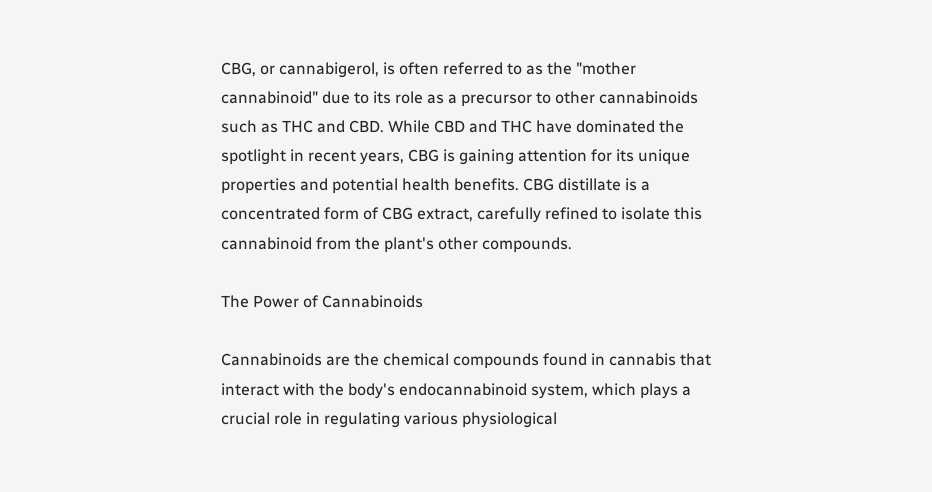CBG, or cannabigerol, is often referred to as the "mother cannabinoid" due to its role as a precursor to other cannabinoids such as THC and CBD. While CBD and THC have dominated the spotlight in recent years, CBG is gaining attention for its unique properties and potential health benefits. CBG distillate is a concentrated form of CBG extract, carefully refined to isolate this cannabinoid from the plant's other compounds.

The Power of Cannabinoids

Cannabinoids are the chemical compounds found in cannabis that interact with the body's endocannabinoid system, which plays a crucial role in regulating various physiological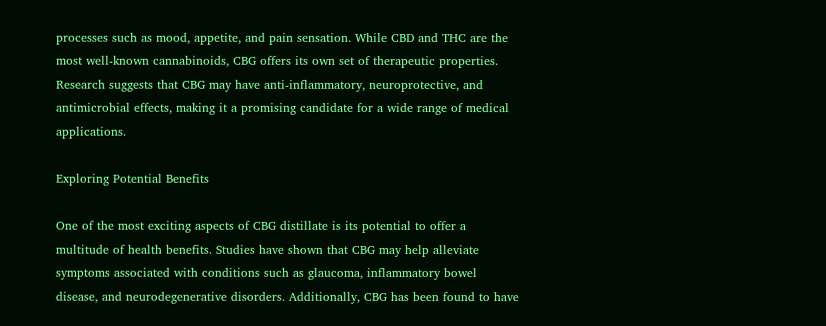processes such as mood, appetite, and pain sensation. While CBD and THC are the most well-known cannabinoids, CBG offers its own set of therapeutic properties. Research suggests that CBG may have anti-inflammatory, neuroprotective, and antimicrobial effects, making it a promising candidate for a wide range of medical applications.

Exploring Potential Benefits

One of the most exciting aspects of CBG distillate is its potential to offer a multitude of health benefits. Studies have shown that CBG may help alleviate symptoms associated with conditions such as glaucoma, inflammatory bowel disease, and neurodegenerative disorders. Additionally, CBG has been found to have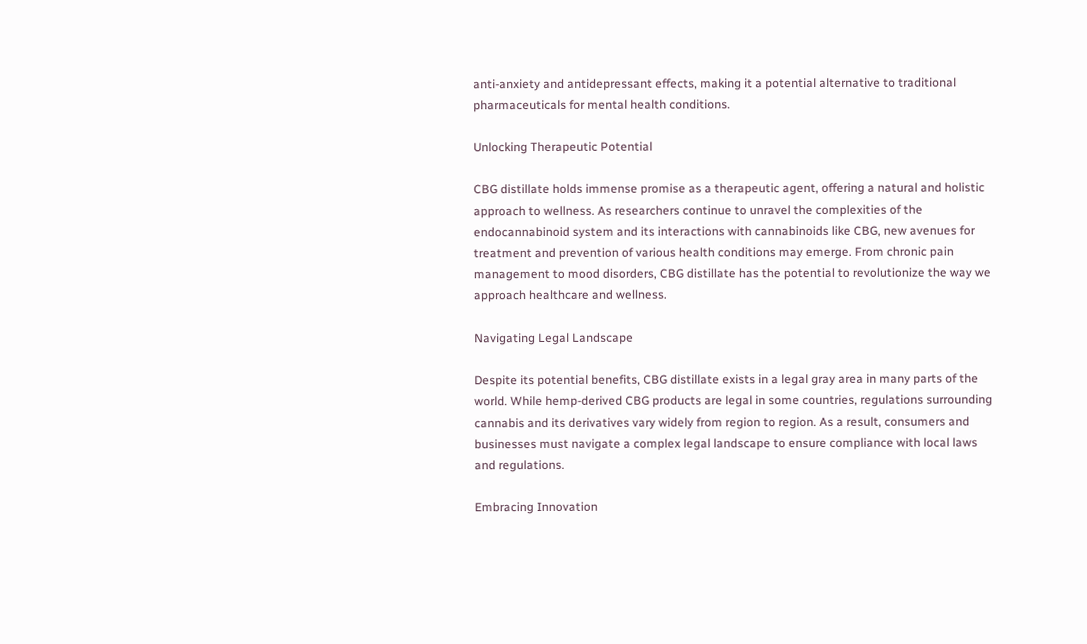anti-anxiety and antidepressant effects, making it a potential alternative to traditional pharmaceuticals for mental health conditions.

Unlocking Therapeutic Potential

CBG distillate holds immense promise as a therapeutic agent, offering a natural and holistic approach to wellness. As researchers continue to unravel the complexities of the endocannabinoid system and its interactions with cannabinoids like CBG, new avenues for treatment and prevention of various health conditions may emerge. From chronic pain management to mood disorders, CBG distillate has the potential to revolutionize the way we approach healthcare and wellness.

Navigating Legal Landscape

Despite its potential benefits, CBG distillate exists in a legal gray area in many parts of the world. While hemp-derived CBG products are legal in some countries, regulations surrounding cannabis and its derivatives vary widely from region to region. As a result, consumers and businesses must navigate a complex legal landscape to ensure compliance with local laws and regulations.

Embracing Innovation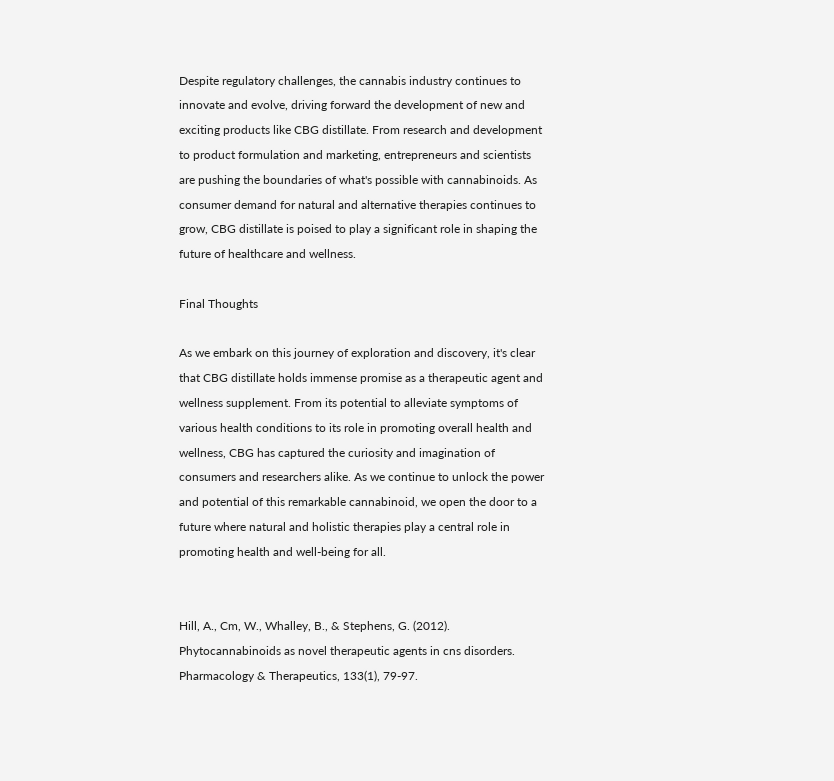Despite regulatory challenges, the cannabis industry continues to innovate and evolve, driving forward the development of new and exciting products like CBG distillate. From research and development to product formulation and marketing, entrepreneurs and scientists are pushing the boundaries of what's possible with cannabinoids. As consumer demand for natural and alternative therapies continues to grow, CBG distillate is poised to play a significant role in shaping the future of healthcare and wellness.

Final Thoughts

As we embark on this journey of exploration and discovery, it's clear that CBG distillate holds immense promise as a therapeutic agent and wellness supplement. From its potential to alleviate symptoms of various health conditions to its role in promoting overall health and wellness, CBG has captured the curiosity and imagination of consumers and researchers alike. As we continue to unlock the power and potential of this remarkable cannabinoid, we open the door to a future where natural and holistic therapies play a central role in promoting health and well-being for all.


Hill, A., Cm, W., Whalley, B., & Stephens, G. (2012). Phytocannabinoids as novel therapeutic agents in cns disorders. Pharmacology & Therapeutics, 133(1), 79-97.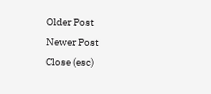Older Post
Newer Post
Close (esc)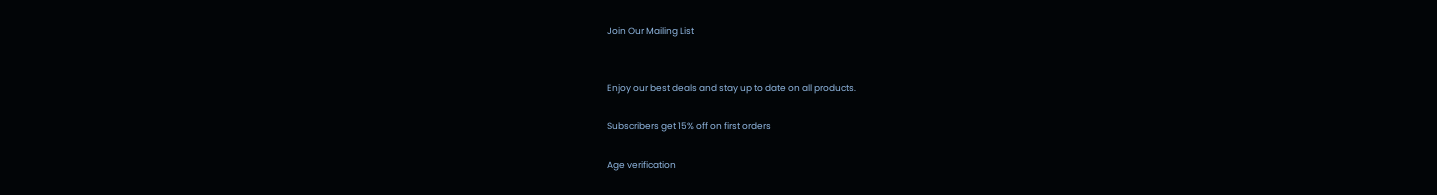Join Our Mailing List


Enjoy our best deals and stay up to date on all products.

Subscribers get 15% off on first orders

Age verification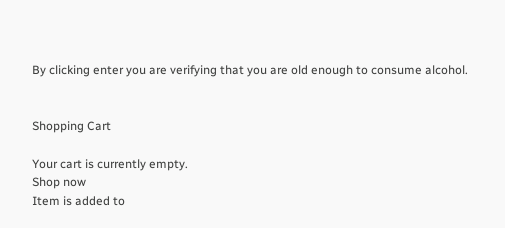By clicking enter you are verifying that you are old enough to consume alcohol.


Shopping Cart

Your cart is currently empty.
Shop now
Item is added to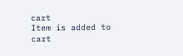cart
Item is added to cart